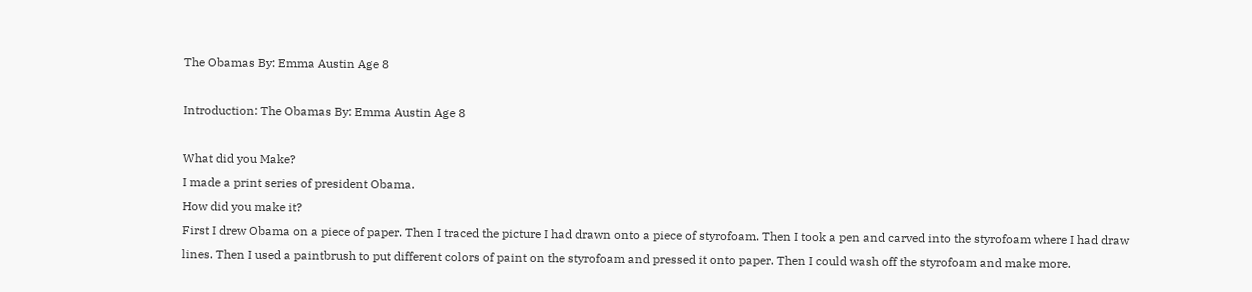The Obamas By: Emma Austin Age 8

Introduction: The Obamas By: Emma Austin Age 8

What did you Make?
I made a print series of president Obama.
How did you make it?
First I drew Obama on a piece of paper. Then I traced the picture I had drawn onto a piece of styrofoam. Then I took a pen and carved into the styrofoam where I had draw lines. Then I used a paintbrush to put different colors of paint on the styrofoam and pressed it onto paper. Then I could wash off the styrofoam and make more.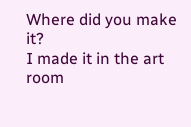Where did you make it?
I made it in the art room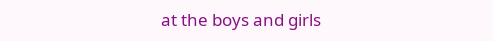at the boys and girls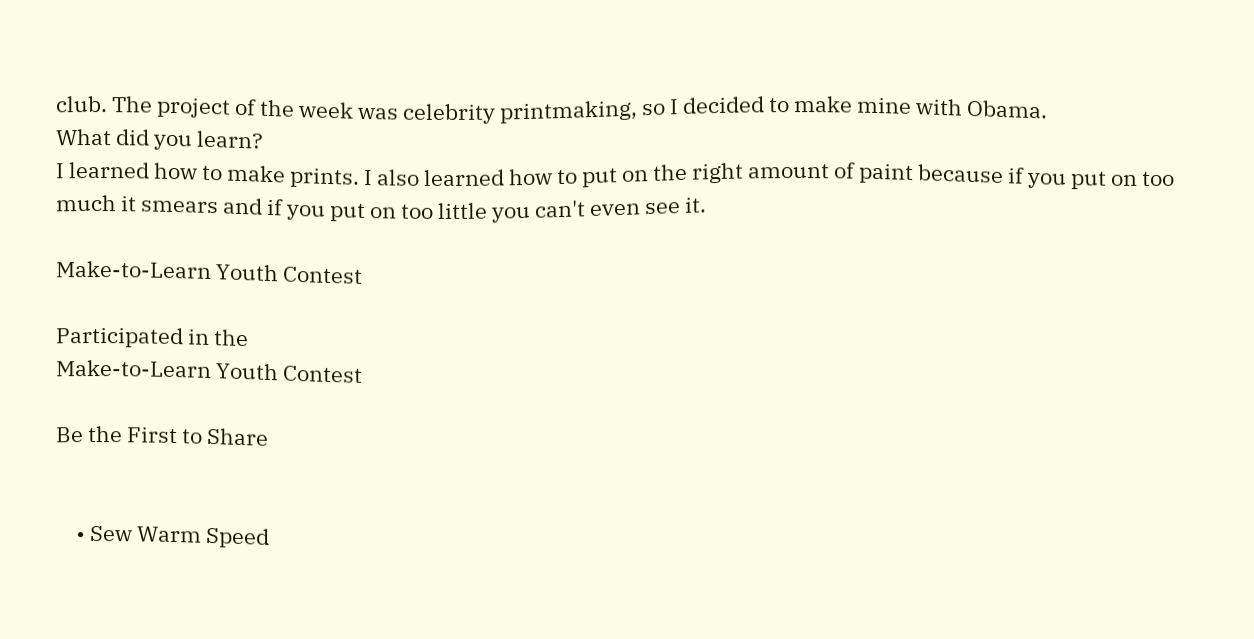club. The project of the week was celebrity printmaking, so I decided to make mine with Obama.
What did you learn?
I learned how to make prints. I also learned how to put on the right amount of paint because if you put on too much it smears and if you put on too little you can't even see it.

Make-to-Learn Youth Contest

Participated in the
Make-to-Learn Youth Contest

Be the First to Share


    • Sew Warm Speed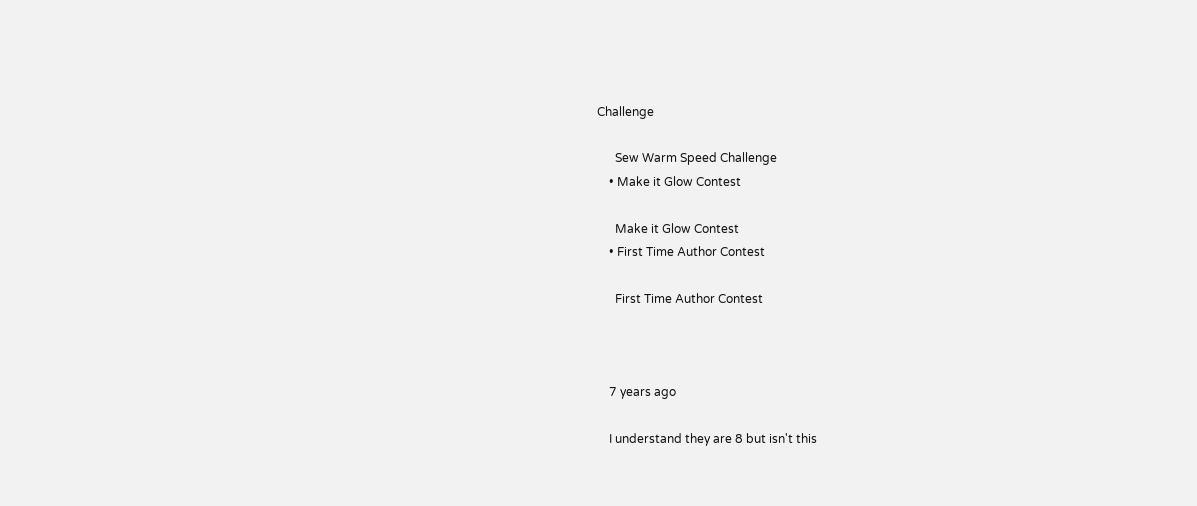Challenge

      Sew Warm Speed Challenge
    • Make it Glow Contest

      Make it Glow Contest
    • First Time Author Contest

      First Time Author Contest



    7 years ago

    I understand they are 8 but isn't this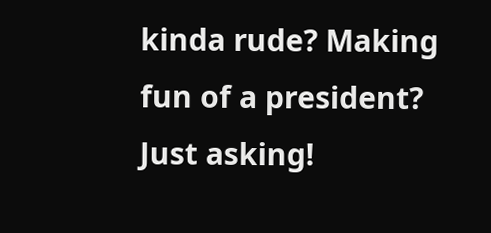kinda rude? Making fun of a president? Just asking!